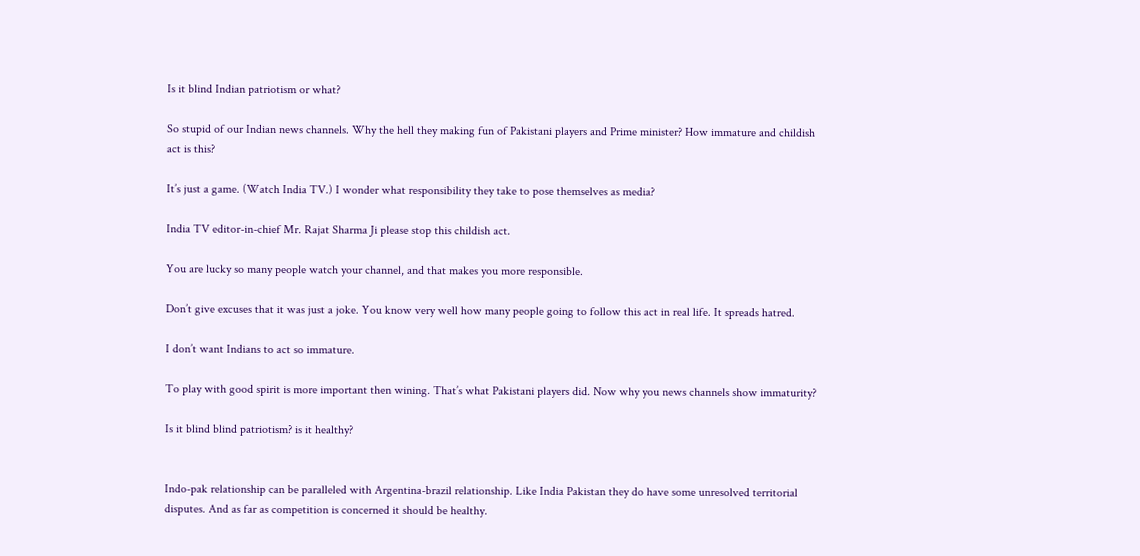Is it blind Indian patriotism or what?

So stupid of our Indian news channels. Why the hell they making fun of Pakistani players and Prime minister? How immature and childish act is this?

It’s just a game. (Watch India TV.) I wonder what responsibility they take to pose themselves as media?

India TV editor-in-chief Mr. Rajat Sharma Ji please stop this childish act.

You are lucky so many people watch your channel, and that makes you more responsible.

Don’t give excuses that it was just a joke. You know very well how many people going to follow this act in real life. It spreads hatred.

I don’t want Indians to act so immature.

To play with good spirit is more important then wining. That’s what Pakistani players did. Now why you news channels show immaturity?

Is it blind blind patriotism? is it healthy?


Indo-pak relationship can be paralleled with Argentina-brazil relationship. Like India Pakistan they do have some unresolved territorial disputes. And as far as competition is concerned it should be healthy.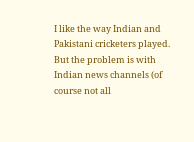I like the way Indian and Pakistani cricketers played. But the problem is with Indian news channels (of course not all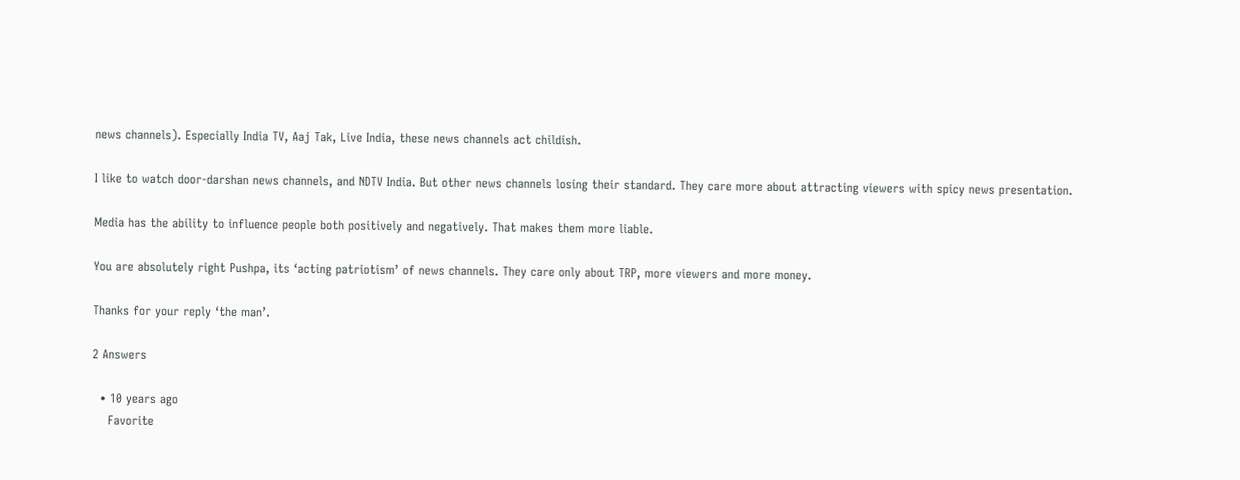news channels). Especially India TV, Aaj Tak, Live India, these news channels act childish.

I like to watch door-darshan news channels, and NDTV India. But other news channels losing their standard. They care more about attracting viewers with spicy news presentation.

Media has the ability to influence people both positively and negatively. That makes them more liable.

You are absolutely right Pushpa, its ‘acting patriotism’ of news channels. They care only about TRP, more viewers and more money.

Thanks for your reply ‘the man’.

2 Answers

  • 10 years ago
    Favorite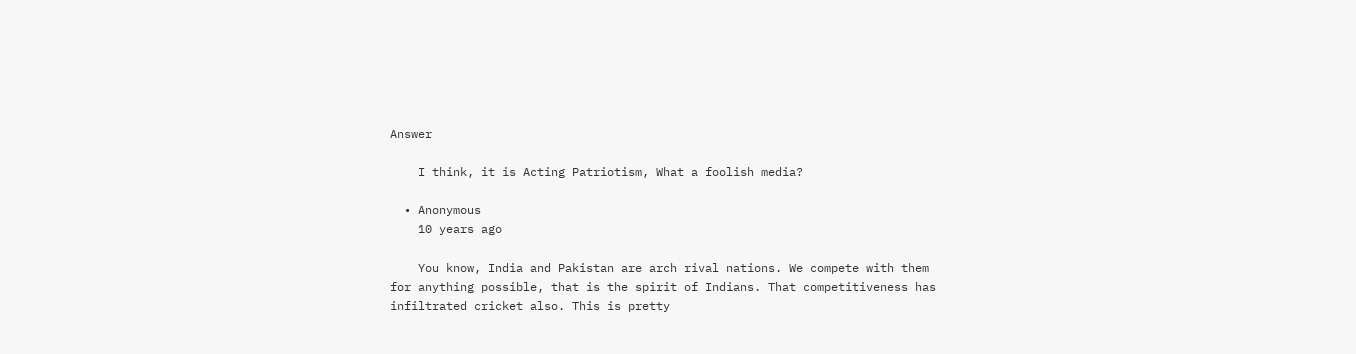Answer

    I think, it is Acting Patriotism, What a foolish media?

  • Anonymous
    10 years ago

    You know, India and Pakistan are arch rival nations. We compete with them for anything possible, that is the spirit of Indians. That competitiveness has infiltrated cricket also. This is pretty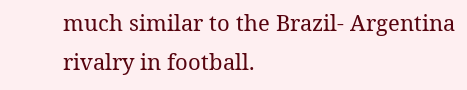much similar to the Brazil- Argentina rivalry in football.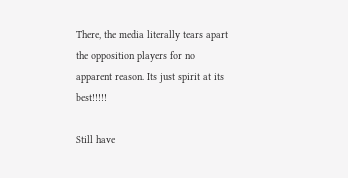There, the media literally tears apart the opposition players for no apparent reason. Its just spirit at its best!!!!!

Still have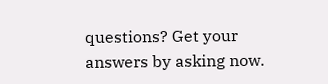questions? Get your answers by asking now.